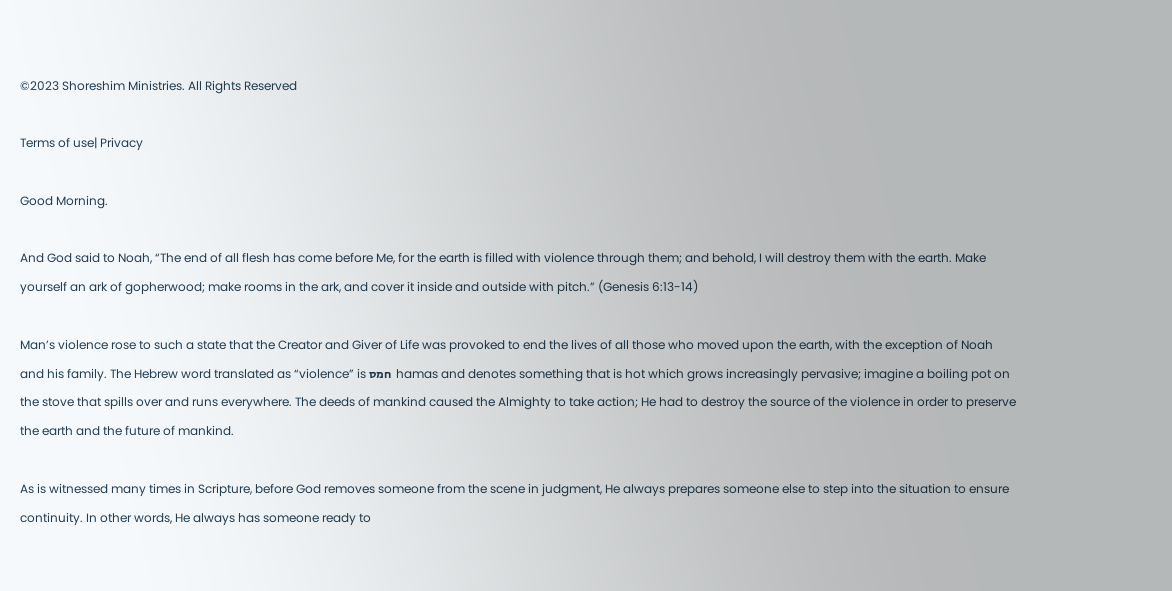©2023 Shoreshim Ministries. All Rights Reserved

Terms of use| Privacy

Good Morning.

And God said to Noah, “The end of all flesh has come before Me, for the earth is filled with violence through them; and behold, I will destroy them with the earth. Make yourself an ark of gopherwood; make rooms in the ark, and cover it inside and outside with pitch.” (Genesis 6:13-14)

Man’s violence rose to such a state that the Creator and Giver of Life was provoked to end the lives of all those who moved upon the earth, with the exception of Noah and his family. The Hebrew word translated as “violence” is חמס  hamas and denotes something that is hot which grows increasingly pervasive; imagine a boiling pot on the stove that spills over and runs everywhere. The deeds of mankind caused the Almighty to take action; He had to destroy the source of the violence in order to preserve the earth and the future of mankind.

As is witnessed many times in Scripture, before God removes someone from the scene in judgment, He always prepares someone else to step into the situation to ensure continuity. In other words, He always has someone ready to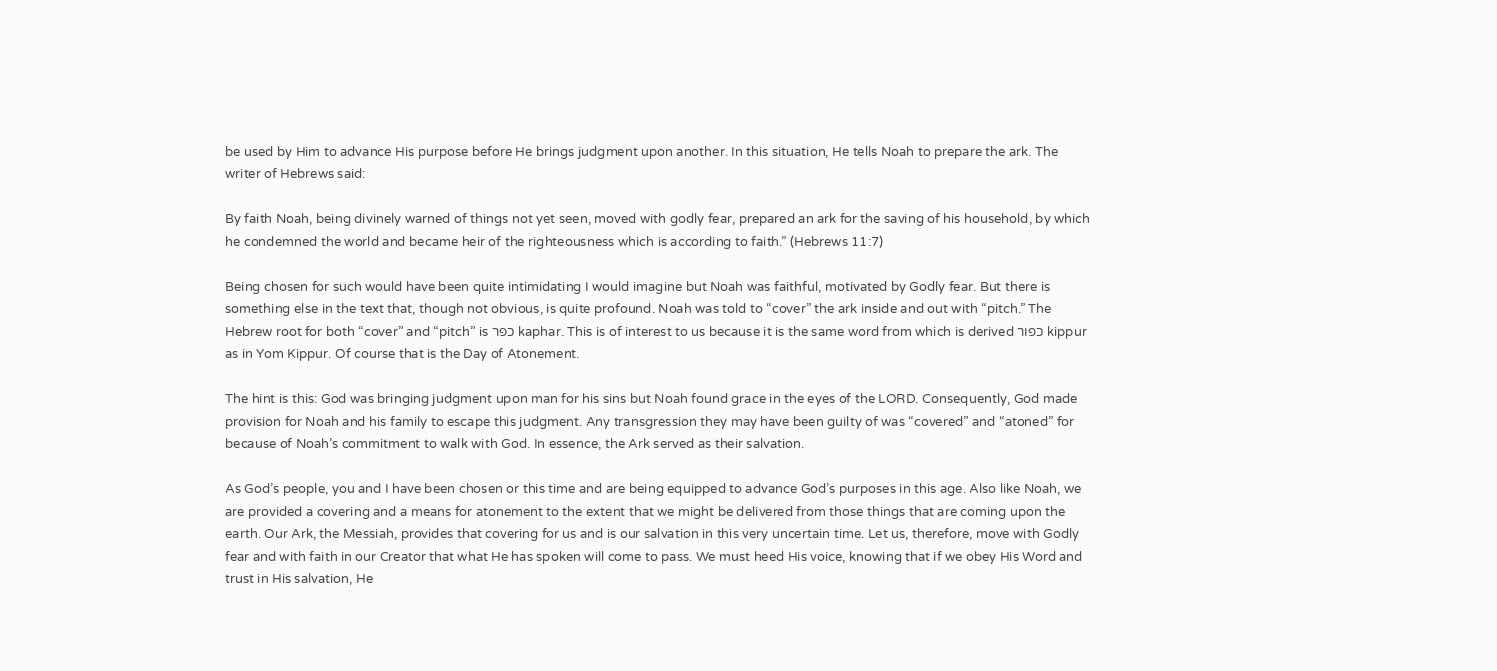be used by Him to advance His purpose before He brings judgment upon another. In this situation, He tells Noah to prepare the ark. The writer of Hebrews said:

By faith Noah, being divinely warned of things not yet seen, moved with godly fear, prepared an ark for the saving of his household, by which he condemned the world and became heir of the righteousness which is according to faith.” (Hebrews 11:7)

Being chosen for such would have been quite intimidating I would imagine but Noah was faithful, motivated by Godly fear. But there is something else in the text that, though not obvious, is quite profound. Noah was told to “cover” the ark inside and out with “pitch.” The Hebrew root for both “cover” and “pitch” is כפר kaphar. This is of interest to us because it is the same word from which is derived כפור kippur as in Yom Kippur. Of course that is the Day of Atonement.

The hint is this: God was bringing judgment upon man for his sins but Noah found grace in the eyes of the LORD. Consequently, God made provision for Noah and his family to escape this judgment. Any transgression they may have been guilty of was “covered” and “atoned” for because of Noah’s commitment to walk with God. In essence, the Ark served as their salvation.

As God’s people, you and I have been chosen or this time and are being equipped to advance God’s purposes in this age. Also like Noah, we are provided a covering and a means for atonement to the extent that we might be delivered from those things that are coming upon the earth. Our Ark, the Messiah, provides that covering for us and is our salvation in this very uncertain time. Let us, therefore, move with Godly fear and with faith in our Creator that what He has spoken will come to pass. We must heed His voice, knowing that if we obey His Word and trust in His salvation, He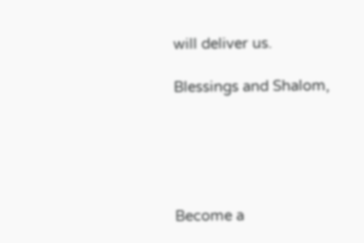will deliver us.

Blessings and Shalom,





Become a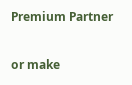Premium Partner

or make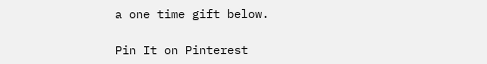a one time gift below.

Pin It on Pinterest